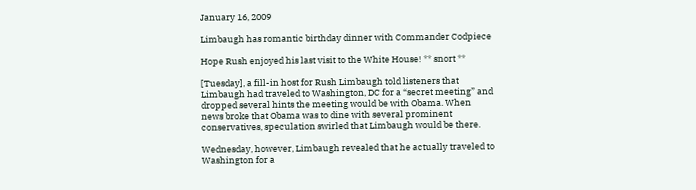January 16, 2009

Limbaugh has romantic birthday dinner with Commander Codpiece

Hope Rush enjoyed his last visit to the White House! ** snort **

[Tuesday], a fill-in host for Rush Limbaugh told listeners that Limbaugh had traveled to Washington, DC for a “secret meeting” and dropped several hints the meeting would be with Obama. When news broke that Obama was to dine with several prominent conservatives, speculation swirled that Limbaugh would be there.

Wednesday, however, Limbaugh revealed that he actually traveled to Washington for a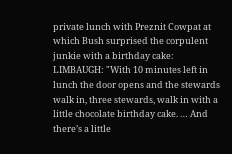private lunch with Preznit Cowpat at which Bush surprised the corpulent junkie with a birthday cake:
LIMBAUGH: "With 10 minutes left in lunch the door opens and the stewards walk in, three stewards, walk in with a little chocolate birthday cake. … And there’s a little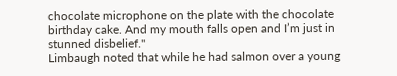chocolate microphone on the plate with the chocolate birthday cake. And my mouth falls open and I’m just in stunned disbelief."
Limbaugh noted that while he had salmon over a young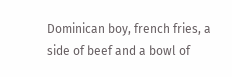Dominican boy, french fries, a side of beef and a bowl of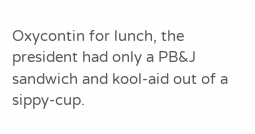Oxycontin for lunch, the president had only a PB&J sandwich and kool-aid out of a sippy-cup.